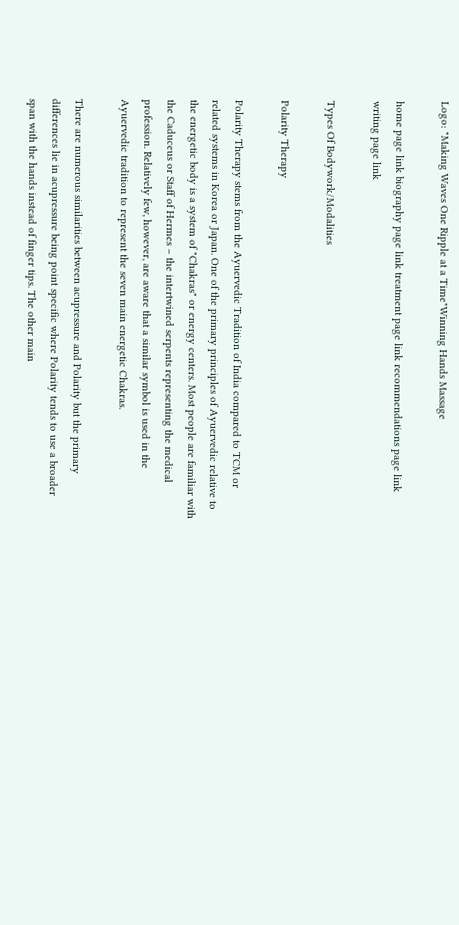Logo: "Making Waves One Ripple at a Time"Winning Hands Massage

home page link biography page link treatment page link recommendations page link writing page link

Types Of Bodywork/Modalities

Polarity Therapy

Polarity Therapy stems from the Ayuervedic Tradition of India compared to TCM or related systems in Korea or Japan. One of the primary principles of Ayuervedic relative to the energetic body is a system of "Chakras" or energy centers. Most people are familiar with the Caduceus or Staff of Hermes – the intertwined serpents representing the medical profession. Relatively few, however, are aware that a similar symbol is used in the Ayuervedic tradition to represent the seven main energetic Chakras.

There are numerous similarities between acupressure and Polarity but the primary differences lie in acupressure being point specific where Polarity tends to use a broader span with the hands instead of finger tips. The other main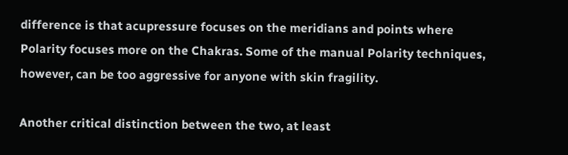difference is that acupressure focuses on the meridians and points where Polarity focuses more on the Chakras. Some of the manual Polarity techniques, however, can be too aggressive for anyone with skin fragility.

Another critical distinction between the two, at least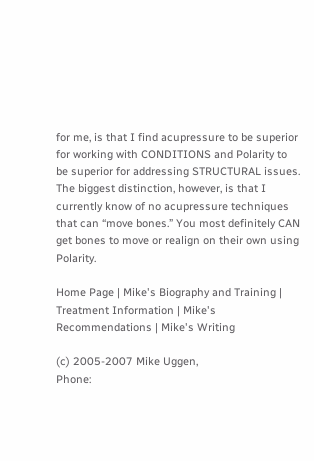for me, is that I find acupressure to be superior for working with CONDITIONS and Polarity to be superior for addressing STRUCTURAL issues. The biggest distinction, however, is that I currently know of no acupressure techniques that can “move bones.” You most definitely CAN get bones to move or realign on their own using Polarity.

Home Page | Mike's Biography and Training | Treatment Information | Mike's Recommendations | Mike's Writing

(c) 2005-2007 Mike Uggen,
Phone: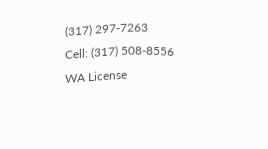(317) 297-7263
Cell: (317) 508-8556
WA License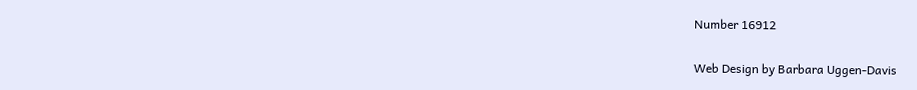Number 16912

Web Design by Barbara Uggen-Davis